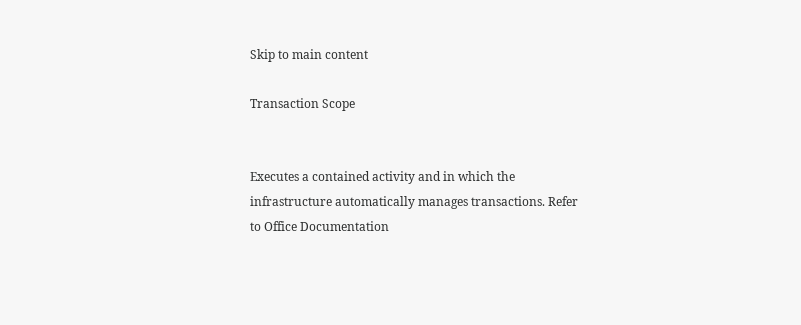Skip to main content

Transaction Scope


Executes a contained activity and in which the infrastructure automatically manages transactions. Refer to Office Documentation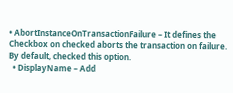• AbortInstanceOnTransactionFailure – It defines the Checkbox on checked aborts the transaction on failure. By default, checked this option.
  • DisplayName – Add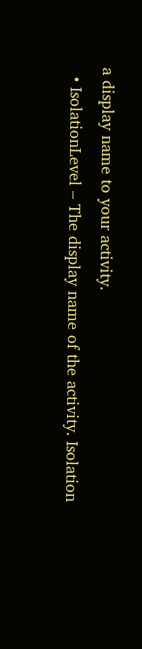a display name to your activity.
  • IsolationLevel – The display name of the activity. Isolation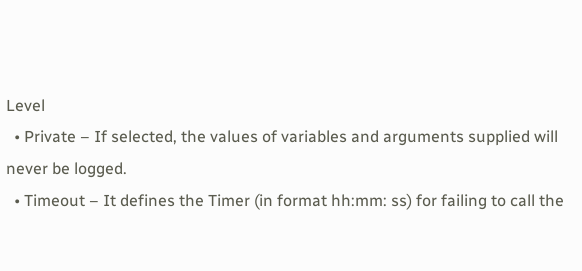Level
  • Private – If selected, the values of variables and arguments supplied will never be logged.
  • Timeout – It defines the Timer (in format hh:mm: ss) for failing to call the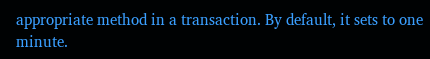appropriate method in a transaction. By default, it sets to one minute.